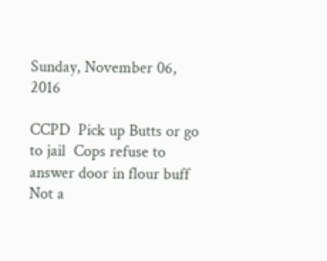Sunday, November 06, 2016

CCPD  Pick up Butts or go to jail  Cops refuse to answer door in flour buff  Not a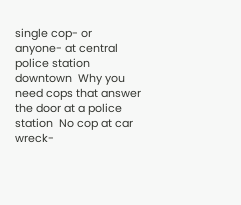single cop- or anyone- at central police station downtown  Why you need cops that answer the door at a police station  No cop at car wreck-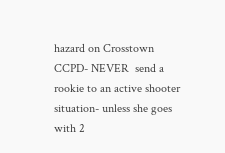hazard on Crosstown  CCPD- NEVER  send a rookie to an active shooter situation- unless she goes with 2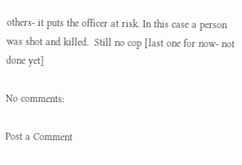others- it puts the officer at risk. In this case a person was shot and killed.  Still no cop [last one for now- not done yet]

No comments:

Post a Comment